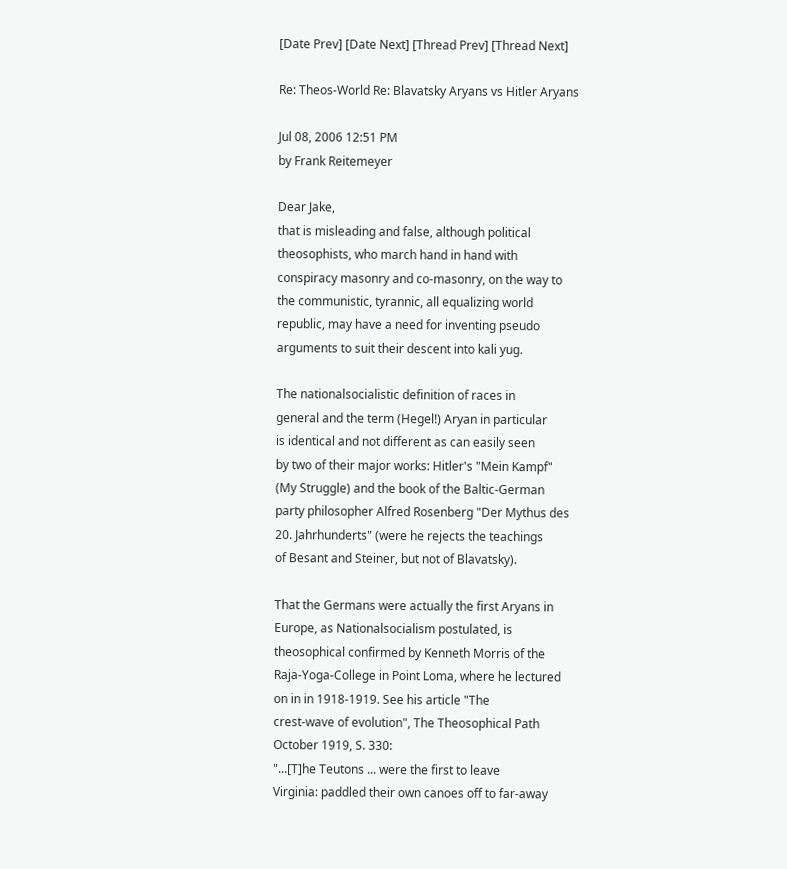[Date Prev] [Date Next] [Thread Prev] [Thread Next]

Re: Theos-World Re: Blavatsky Aryans vs Hitler Aryans

Jul 08, 2006 12:51 PM
by Frank Reitemeyer

Dear Jake,
that is misleading and false, although political
theosophists, who march hand in hand with
conspiracy masonry and co-masonry, on the way to
the communistic, tyrannic, all equalizing world
republic, may have a need for inventing pseudo
arguments to suit their descent into kali yug.

The nationalsocialistic definition of races in
general and the term (Hegel!) Aryan in particular
is identical and not different as can easily seen
by two of their major works: Hitler's "Mein Kampf"
(My Struggle) and the book of the Baltic-German
party philosopher Alfred Rosenberg "Der Mythus des
20. Jahrhunderts" (were he rejects the teachings
of Besant and Steiner, but not of Blavatsky).

That the Germans were actually the first Aryans in
Europe, as Nationalsocialism postulated, is
theosophical confirmed by Kenneth Morris of the
Raja-Yoga-College in Point Loma, where he lectured
on in in 1918-1919. See his article "The
crest-wave of evolution", The Theosophical Path
October 1919, S. 330:
"...[T]he Teutons ... were the first to leave
Virginia: paddled their own canoes off to far-away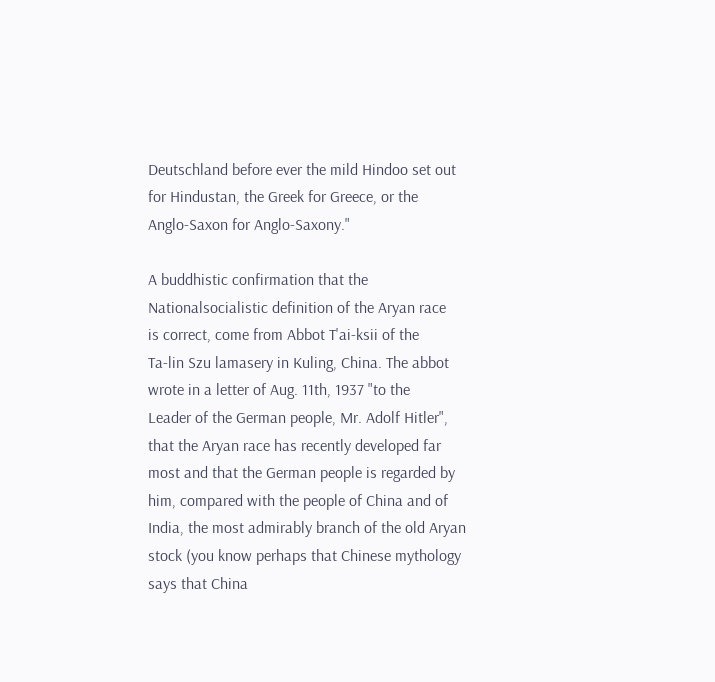Deutschland before ever the mild Hindoo set out
for Hindustan, the Greek for Greece, or the
Anglo-Saxon for Anglo-Saxony."

A buddhistic confirmation that the
Nationalsocialistic definition of the Aryan race
is correct, come from Abbot T'ai-ksii of the
Ta-lin Szu lamasery in Kuling, China. The abbot
wrote in a letter of Aug. 11th, 1937 "to the
Leader of the German people, Mr. Adolf Hitler",
that the Aryan race has recently developed far
most and that the German people is regarded by
him, compared with the people of China and of
India, the most admirably branch of the old Aryan
stock (you know perhaps that Chinese mythology
says that China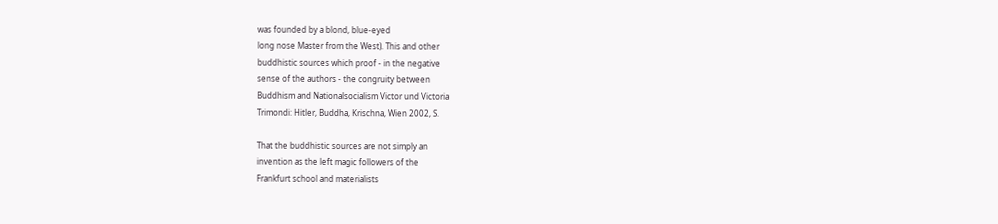was founded by a blond, blue-eyed
long nose Master from the West). This and other
buddhistic sources which proof - in the negative
sense of the authors - the congruity between
Buddhism and Nationalsocialism Victor und Victoria
Trimondi: Hitler, Buddha, Krischna, Wien 2002, S.

That the buddhistic sources are not simply an
invention as the left magic followers of the
Frankfurt school and materialists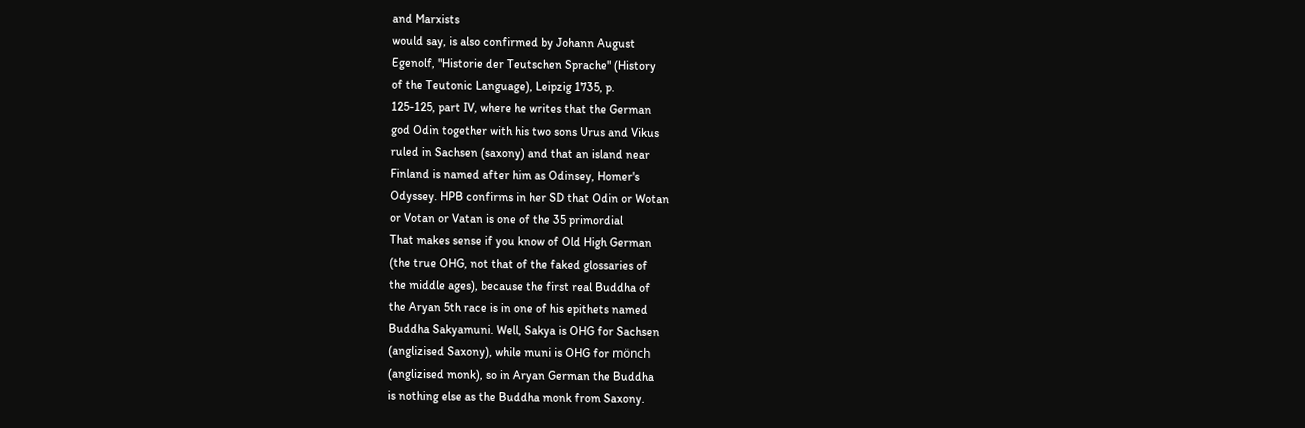and Marxists
would say, is also confirmed by Johann August
Egenolf, "Historie der Teutschen Sprache" (History
of the Teutonic Language), Leipzig 1735, p.
125-125, part IV, where he writes that the German
god Odin together with his two sons Urus and Vikus
ruled in Sachsen (saxony) and that an island near
Finland is named after him as Odinsey, Homer's
Odyssey. HPB confirms in her SD that Odin or Wotan
or Votan or Vatan is one of the 35 primordial
That makes sense if you know of Old High German
(the true OHG, not that of the faked glossaries of
the middle ages), because the first real Buddha of
the Aryan 5th race is in one of his epithets named
Buddha Sakyamuni. Well, Sakya is OHG for Sachsen
(anglizised Saxony), while muni is OHG for mönch
(anglizised monk), so in Aryan German the Buddha
is nothing else as the Buddha monk from Saxony.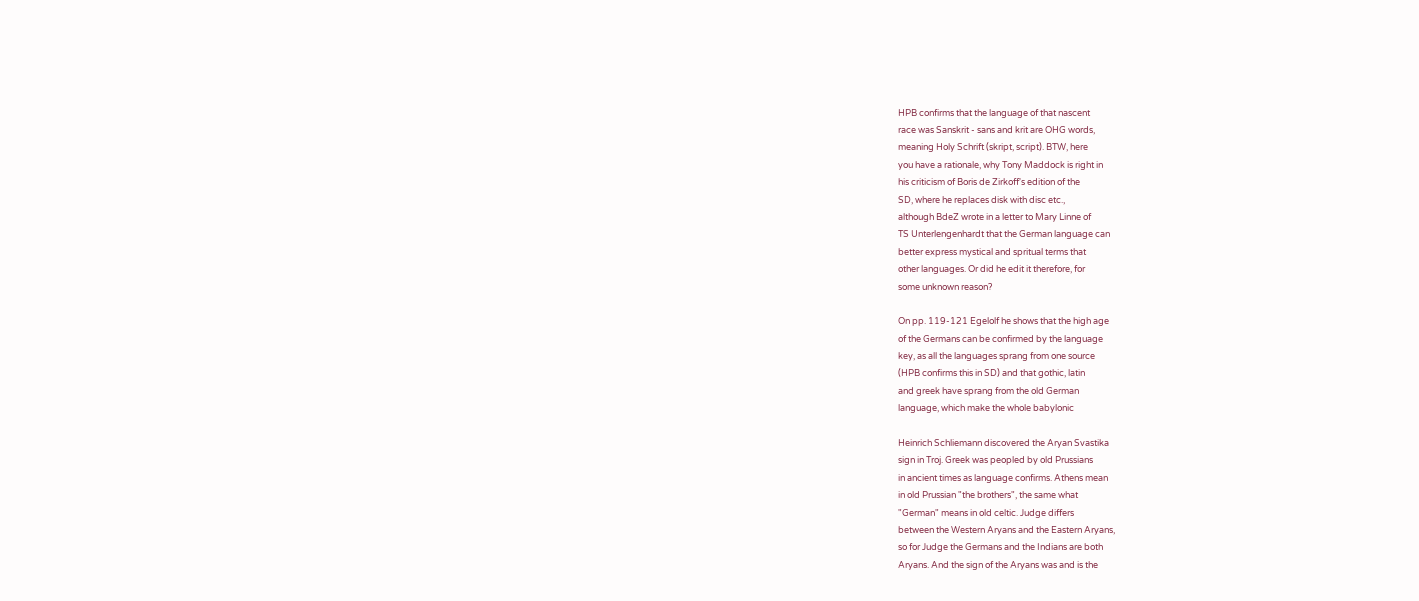HPB confirms that the language of that nascent
race was Sanskrit - sans and krit are OHG words,
meaning Holy Schrift (skript, script). BTW, here
you have a rationale, why Tony Maddock is right in
his criticism of Boris de Zirkoff's edition of the
SD, where he replaces disk with disc etc.,
although BdeZ wrote in a letter to Mary Linne of
TS Unterlengenhardt that the German language can
better express mystical and spritual terms that
other languages. Or did he edit it therefore, for
some unknown reason?

On pp. 119-121 Egelolf he shows that the high age
of the Germans can be confirmed by the language
key, as all the languages sprang from one source
(HPB confirms this in SD) and that gothic, latin
and greek have sprang from the old German
language, which make the whole babylonic

Heinrich Schliemann discovered the Aryan Svastika
sign in Troj. Greek was peopled by old Prussians
in ancient times as language confirms. Athens mean
in old Prussian "the brothers", the same what
"German" means in old celtic. Judge differs
between the Western Aryans and the Eastern Aryans,
so for Judge the Germans and the Indians are both
Aryans. And the sign of the Aryans was and is the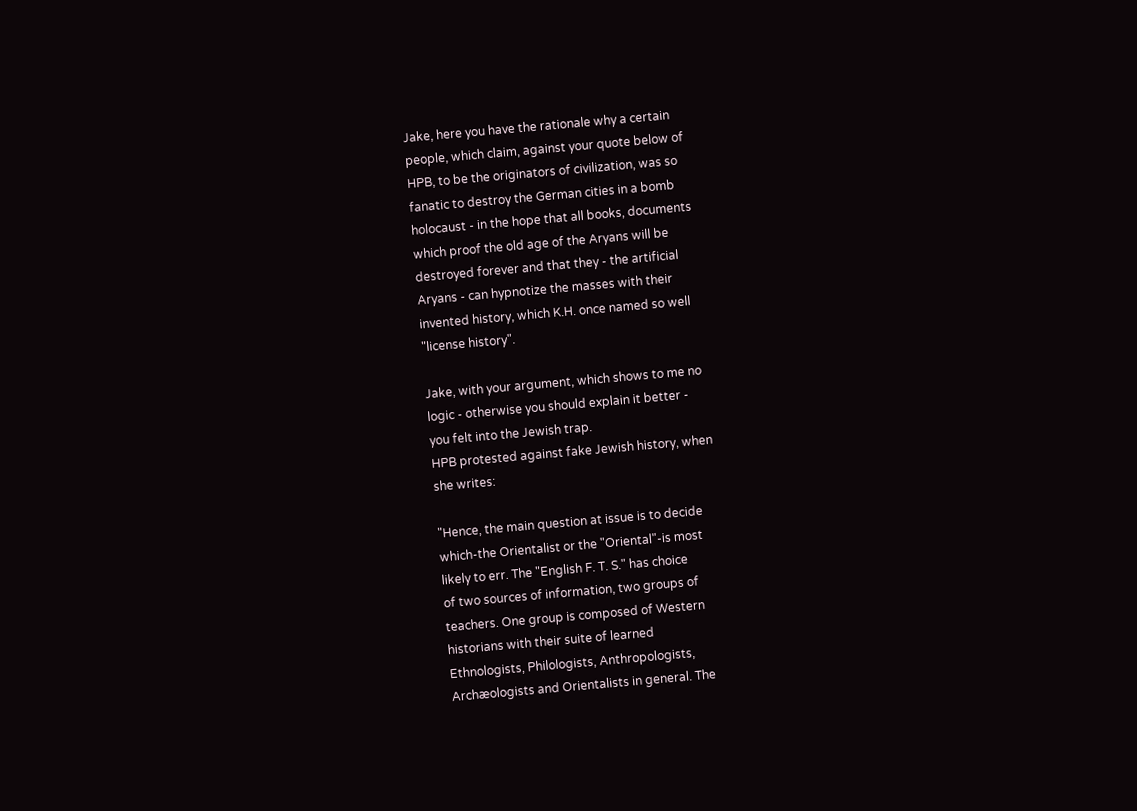Jake, here you have the rationale why a certain
people, which claim, against your quote below of
HPB, to be the originators of civilization, was so
fanatic to destroy the German cities in a bomb
holocaust - in the hope that all books, documents
which proof the old age of the Aryans will be
destroyed forever and that they - the artificial
Aryans - can hypnotize the masses with their
invented history, which K.H. once named so well
"license history".

Jake, with your argument, which shows to me no
logic - otherwise you should explain it better -
you felt into the Jewish trap.
HPB protested against fake Jewish history, when
she writes:

"Hence, the main question at issue is to decide
which-the Orientalist or the "Oriental"-is most
likely to err. The "English F. T. S." has choice
of two sources of information, two groups of
teachers. One group is composed of Western
historians with their suite of learned
Ethnologists, Philologists, Anthropologists,
Archæologists and Orientalists in general. The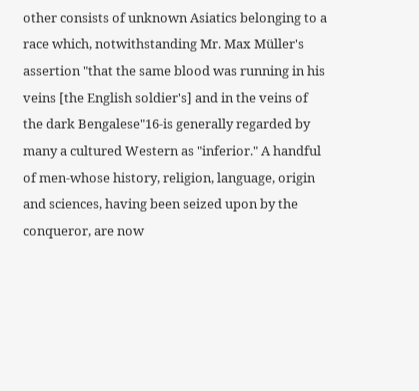other consists of unknown Asiatics belonging to a
race which, notwithstanding Mr. Max Müller's
assertion "that the same blood was running in his
veins [the English soldier's] and in the veins of
the dark Bengalese"16-is generally regarded by
many a cultured Western as "inferior." A handful
of men-whose history, religion, language, origin
and sciences, having been seized upon by the
conqueror, are now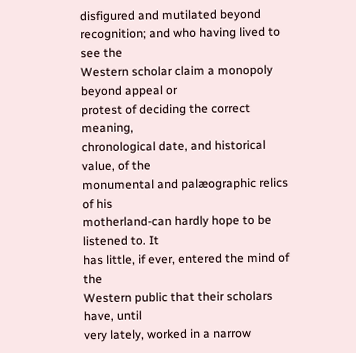disfigured and mutilated beyond
recognition; and who having lived to see the
Western scholar claim a monopoly beyond appeal or
protest of deciding the correct meaning,
chronological date, and historical value, of the
monumental and palæographic relics of his
motherland-can hardly hope to be listened to. It
has little, if ever, entered the mind of the
Western public that their scholars have, until
very lately, worked in a narrow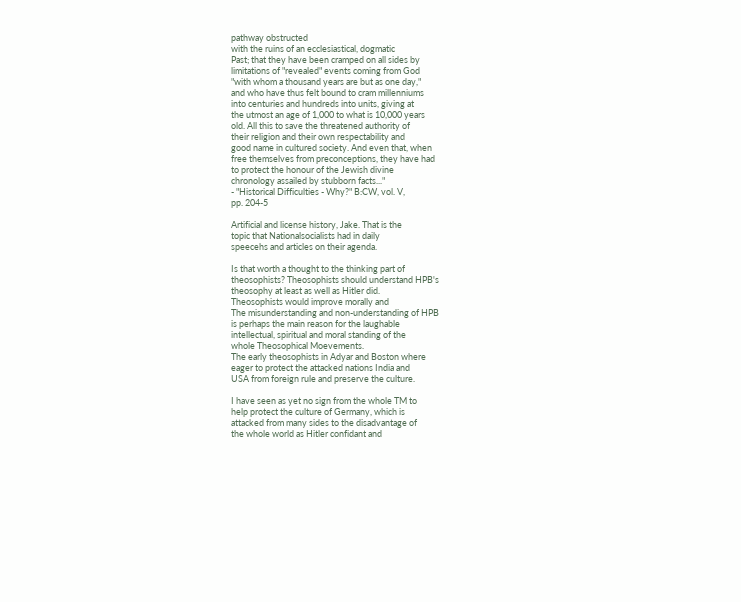pathway obstructed
with the ruins of an ecclesiastical, dogmatic
Past; that they have been cramped on all sides by
limitations of "revealed" events coming from God
"with whom a thousand years are but as one day,"
and who have thus felt bound to cram millenniums
into centuries and hundreds into units, giving at
the utmost an age of 1,000 to what is 10,000 years
old. All this to save the threatened authority of
their religion and their own respectability and
good name in cultured society. And even that, when
free themselves from preconceptions, they have had
to protect the honour of the Jewish divine
chronology assailed by stubborn facts..."
- "Historical Difficulties - Why?" B:CW, vol. V,
pp. 204-5

Artificial and license history, Jake. That is the
topic that Nationalsocialists had in daily
speecehs and articles on their agenda.

Is that worth a thought to the thinking part of
theosophists? Theosophists should understand HPB's
theosophy at least as well as Hitler did.
Theosophists would improve morally and
The misunderstanding and non-understanding of HPB
is perhaps the main reason for the laughable
intellectual, spiritual and moral standing of the
whole Theosophical Moevements.
The early theosophists in Adyar and Boston where
eager to protect the attacked nations India and
USA from foreign rule and preserve the culture.

I have seen as yet no sign from the whole TM to
help protect the culture of Germany, which is
attacked from many sides to the disadvantage of
the whole world as Hitler confidant and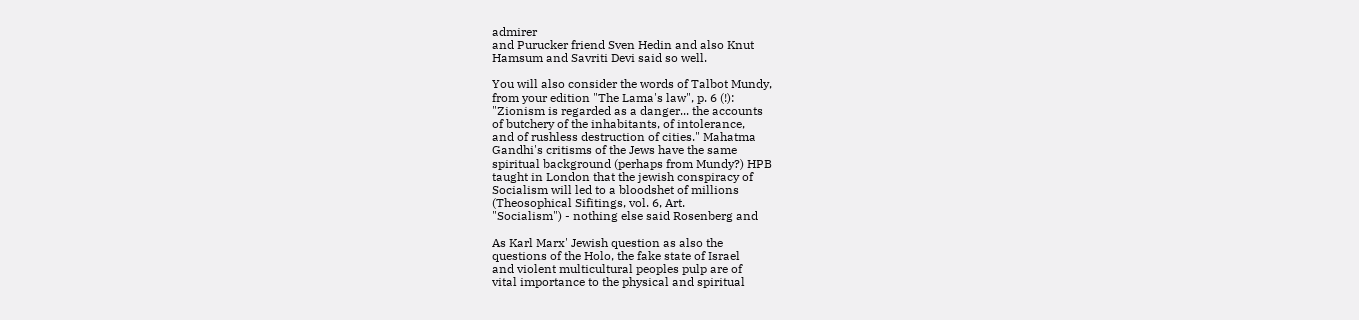admirer
and Purucker friend Sven Hedin and also Knut
Hamsum and Savriti Devi said so well.

You will also consider the words of Talbot Mundy,
from your edition "The Lama's law", p. 6 (!):
"Zionism is regarded as a danger... the accounts
of butchery of the inhabitants, of intolerance,
and of rushless destruction of cities." Mahatma
Gandhi's critisms of the Jews have the same
spiritual background (perhaps from Mundy?) HPB
taught in London that the jewish conspiracy of
Socialism will led to a bloodshet of millions
(Theosophical Sifitings, vol. 6, Art.
"Socialism") - nothing else said Rosenberg and

As Karl Marx' Jewish question as also the
questions of the Holo, the fake state of Israel
and violent multicultural peoples pulp are of
vital importance to the physical and spiritual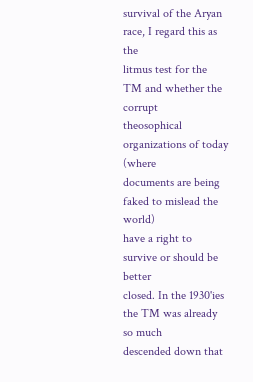survival of the Aryan race, I regard this as the
litmus test for the TM and whether the corrupt
theosophical organizations of today (where
documents are being faked to mislead the world)
have a right to survive or should be better
closed. In the 1930'ies the TM was already so much
descended down that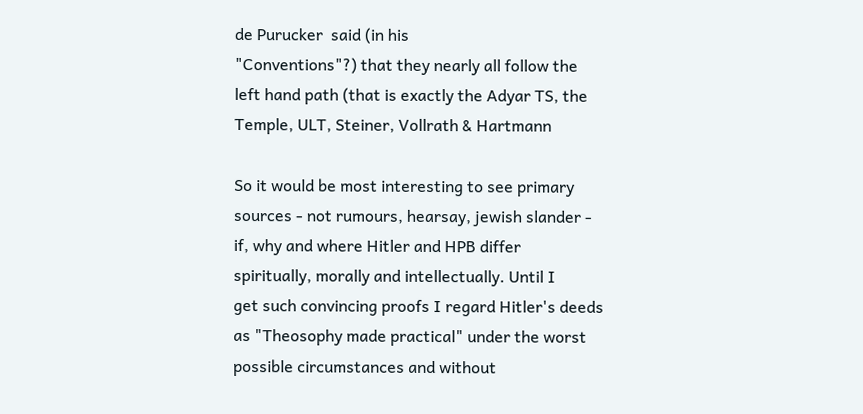de Purucker  said (in his
"Conventions"?) that they nearly all follow the
left hand path (that is exactly the Adyar TS, the
Temple, ULT, Steiner, Vollrath & Hartmann

So it would be most interesting to see primary
sources - not rumours, hearsay, jewish slander -
if, why and where Hitler and HPB differ
spiritually, morally and intellectually. Until I
get such convincing proofs I regard Hitler's deeds
as "Theosophy made practical" under the worst
possible circumstances and without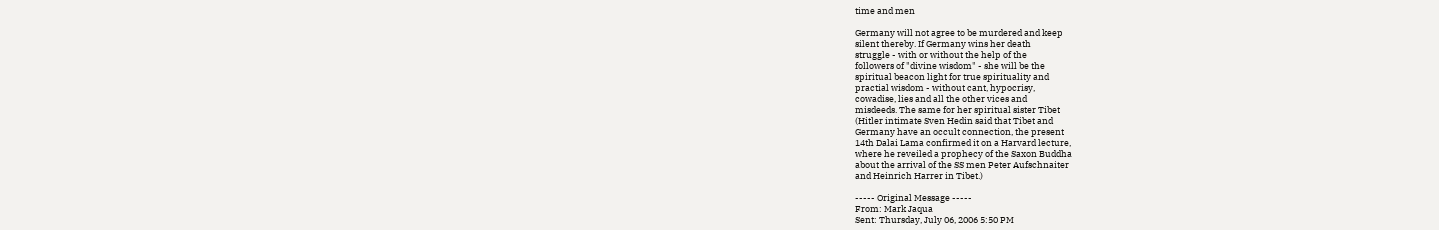time and men

Germany will not agree to be murdered and keep
silent thereby. If Germany wins her death
struggle - with or without the help of the
followers of "divine wisdom" - she will be the
spiritual beacon light for true spirituality and
practial wisdom - without cant, hypocrisy,
cowadise, lies and all the other vices and
misdeeds. The same for her spiritual sister Tibet
(Hitler intimate Sven Hedin said that Tibet and
Germany have an occult connection, the present
14th Dalai Lama confirmed it on a Harvard lecture,
where he reveiled a prophecy of the Saxon Buddha
about the arrival of the SS men Peter Aufschnaiter
and Heinrich Harrer in Tibet.)

----- Original Message -----
From: Mark Jaqua
Sent: Thursday, July 06, 2006 5:50 PM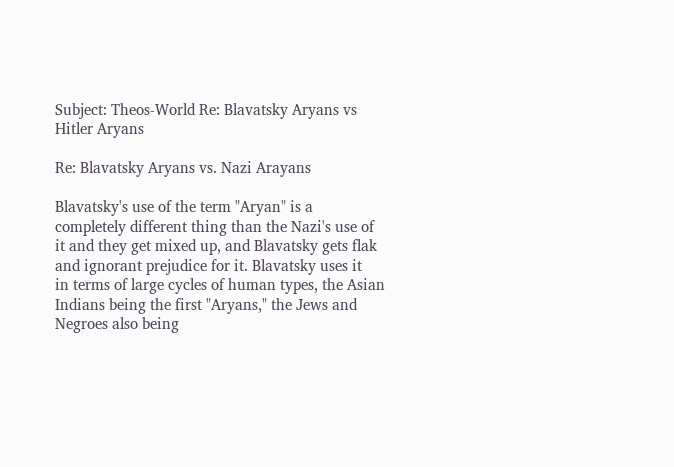Subject: Theos-World Re: Blavatsky Aryans vs
Hitler Aryans

Re: Blavatsky Aryans vs. Nazi Arayans

Blavatsky's use of the term "Aryan" is a
completely different thing than the Nazi's use of
it and they get mixed up, and Blavatsky gets flak
and ignorant prejudice for it. Blavatsky uses it
in terms of large cycles of human types, the Asian
Indians being the first "Aryans," the Jews and
Negroes also being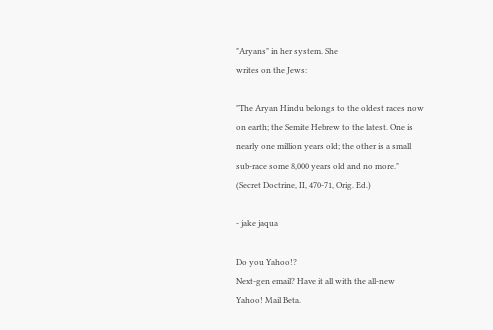"Aryans" in her system. She
writes on the Jews:

"The Aryan Hindu belongs to the oldest races now
on earth; the Semite Hebrew to the latest. One is
nearly one million years old; the other is a small
sub-race some 8,000 years old and no more."
(Secret Doctrine, II, 470-71, Orig. Ed.)

- jake jaqua

Do you Yahoo!?
Next-gen email? Have it all with the all-new
Yahoo! Mail Beta.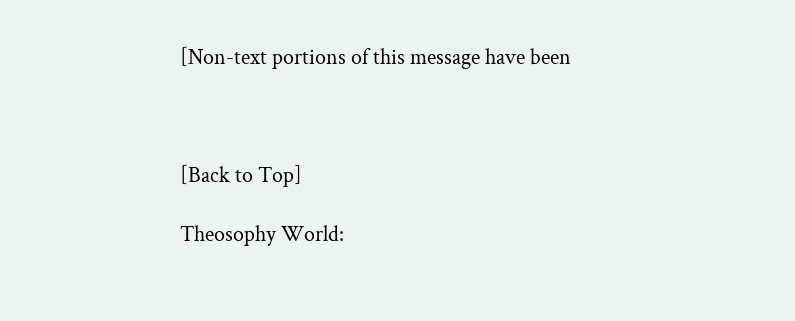[Non-text portions of this message have been



[Back to Top]

Theosophy World: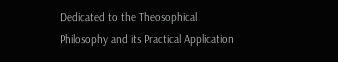Dedicated to the Theosophical Philosophy and its Practical Application